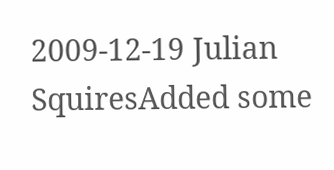2009-12-19 Julian SquiresAdded some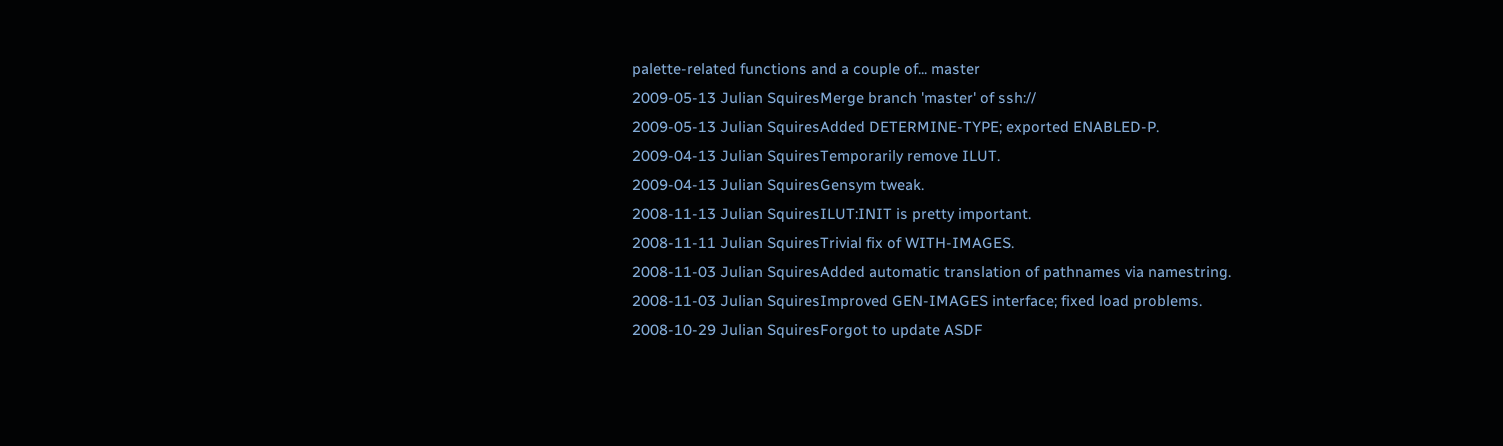palette-related functions and a couple of... master
2009-05-13 Julian SquiresMerge branch 'master' of ssh://
2009-05-13 Julian SquiresAdded DETERMINE-TYPE; exported ENABLED-P.
2009-04-13 Julian SquiresTemporarily remove ILUT.
2009-04-13 Julian SquiresGensym tweak.
2008-11-13 Julian SquiresILUT:INIT is pretty important.
2008-11-11 Julian SquiresTrivial fix of WITH-IMAGES.
2008-11-03 Julian SquiresAdded automatic translation of pathnames via namestring.
2008-11-03 Julian SquiresImproved GEN-IMAGES interface; fixed load problems.
2008-10-29 Julian SquiresForgot to update ASDF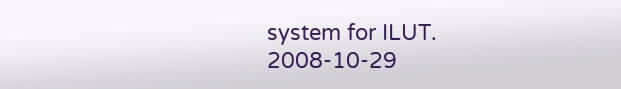system for ILUT.
2008-10-29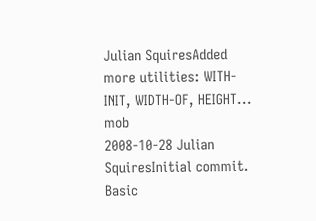Julian SquiresAdded more utilities: WITH-INIT, WIDTH-OF, HEIGHT... mob
2008-10-28 Julian SquiresInitial commit. Basic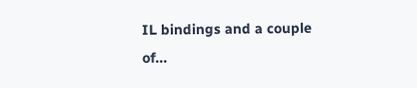IL bindings and a couple of...